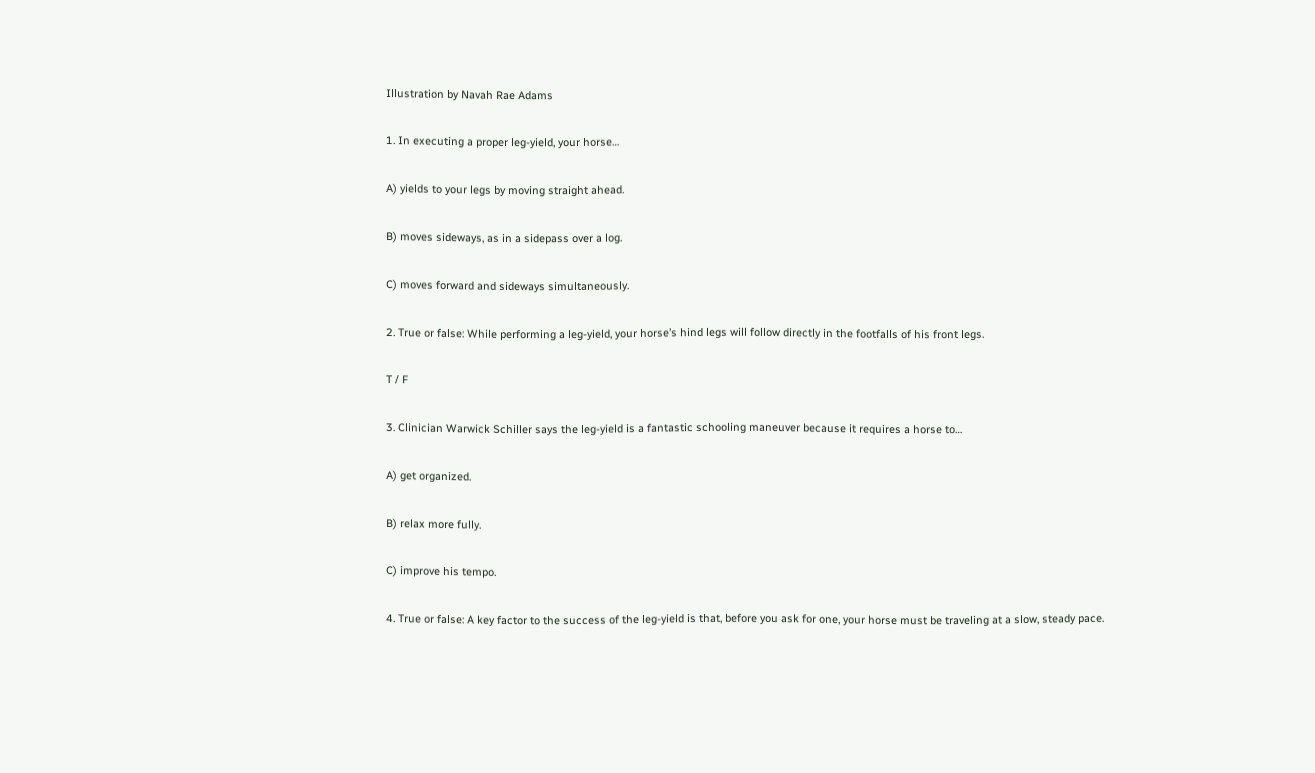Illustration by Navah Rae Adams

1. In executing a proper leg-yield, your horse…

A) yields to your legs by moving straight ahead.

B) moves sideways, as in a sidepass over a log.

C) moves forward and sideways simultaneously.

2. True or false: While performing a leg-yield, your horse’s hind legs will follow directly in the footfalls of his front legs.

T / F

3. Clinician Warwick Schiller says the leg-yield is a fantastic schooling maneuver because it requires a horse to…

A) get organized.

B) relax more fully.

C) improve his tempo.

4. True or false: A key factor to the success of the leg-yield is that, before you ask for one, your horse must be traveling at a slow, steady pace.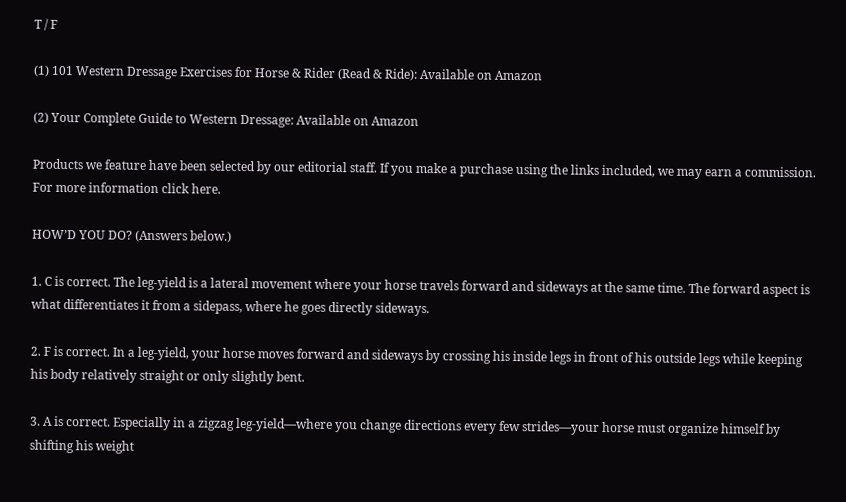T / F

(1) 101 Western Dressage Exercises for Horse & Rider (Read & Ride): Available on Amazon

(2) Your Complete Guide to Western Dressage: Available on Amazon

Products we feature have been selected by our editorial staff. If you make a purchase using the links included, we may earn a commission. For more information click here.

HOW’D YOU DO? (Answers below.)

1. C is correct. The leg-yield is a lateral movement where your horse travels forward and sideways at the same time. The forward aspect is what differentiates it from a sidepass, where he goes directly sideways.

2. F is correct. In a leg-yield, your horse moves forward and sideways by crossing his inside legs in front of his outside legs while keeping his body relatively straight or only slightly bent.

3. A is correct. Especially in a zigzag leg-yield—where you change directions every few strides—your horse must organize himself by shifting his weight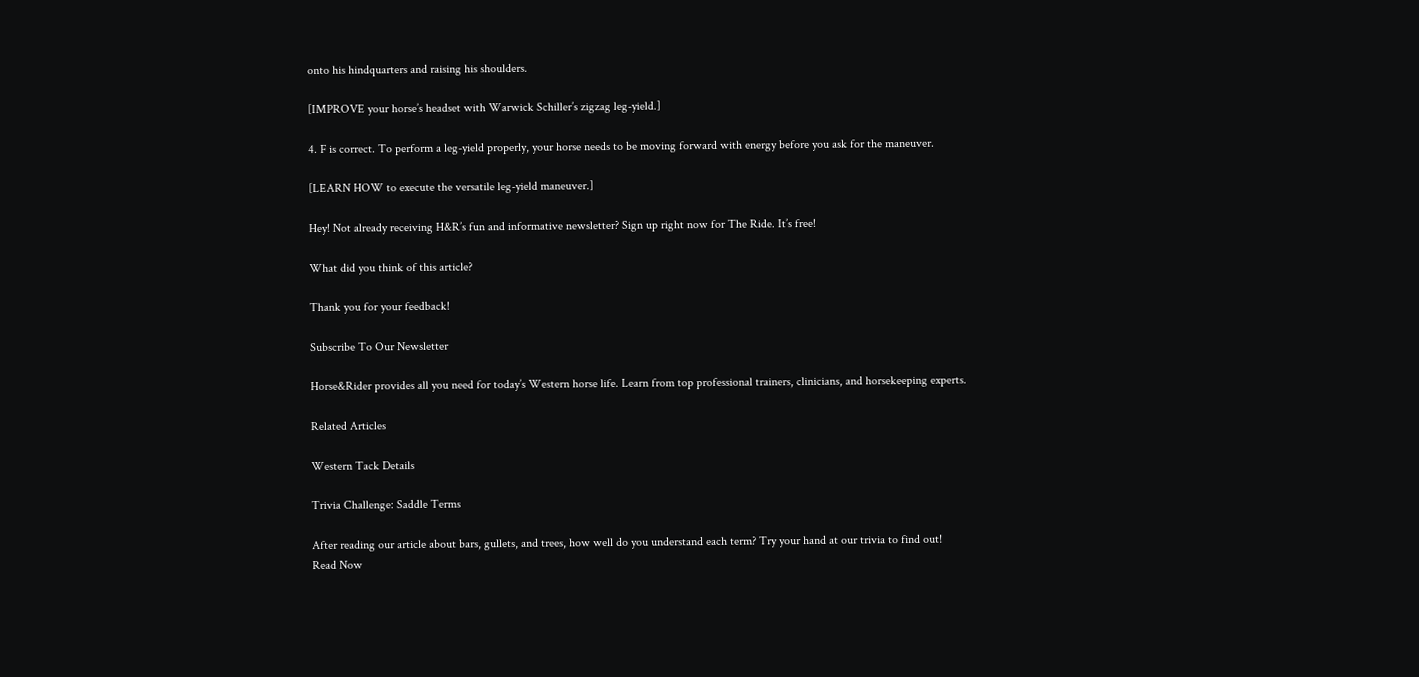onto his hindquarters and raising his shoulders.

[IMPROVE your horse’s headset with Warwick Schiller’s zigzag leg-yield.]

4. F is correct. To perform a leg-yield properly, your horse needs to be moving forward with energy before you ask for the maneuver.

[LEARN HOW to execute the versatile leg-yield maneuver.]

Hey! Not already receiving H&R’s fun and informative newsletter? Sign up right now for The Ride. It’s free!

What did you think of this article?

Thank you for your feedback!

Subscribe To Our Newsletter

Horse&Rider provides all you need for today’s Western horse life. Learn from top professional trainers, clinicians, and horsekeeping experts.

Related Articles

Western Tack Details

Trivia Challenge: Saddle Terms

After reading our article about bars, gullets, and trees, how well do you understand each term? Try your hand at our trivia to find out!
Read Now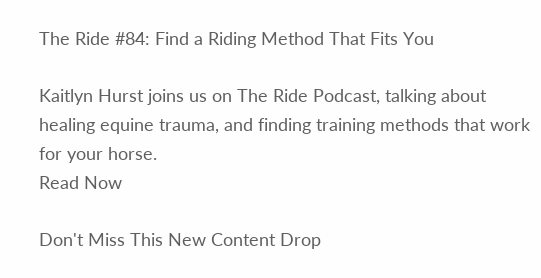The Ride #84: Find a Riding Method That Fits You

Kaitlyn Hurst joins us on The Ride Podcast, talking about healing equine trauma, and finding training methods that work for your horse.
Read Now

Don't Miss This New Content Drop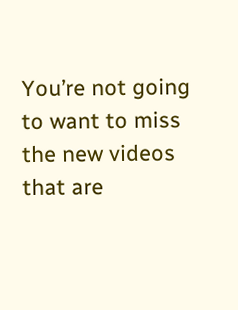You’re not going to want to miss the new videos that are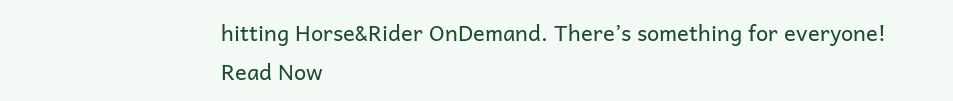hitting Horse&Rider OnDemand. There’s something for everyone!
Read Now